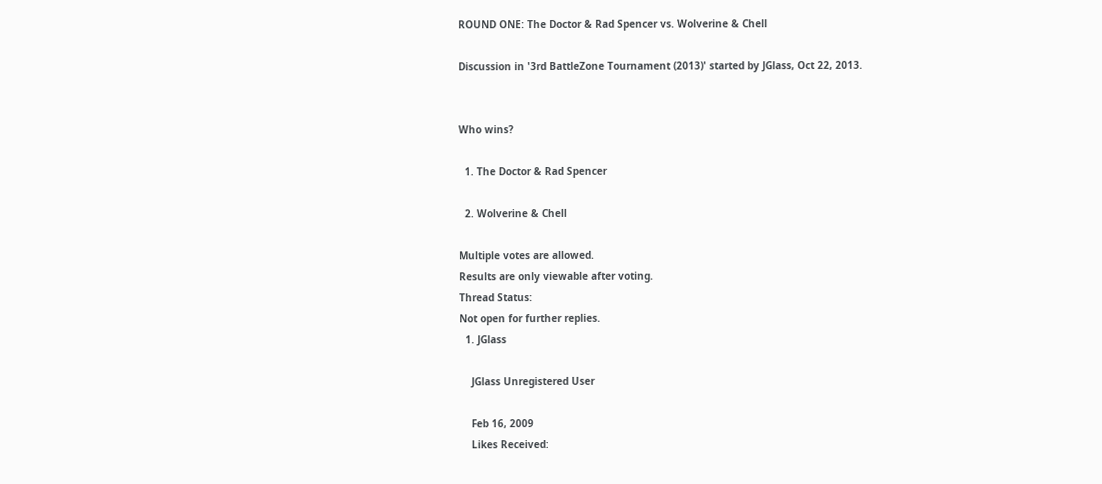ROUND ONE: The Doctor & Rad Spencer vs. Wolverine & Chell

Discussion in '3rd BattleZone Tournament (2013)' started by JGlass, Oct 22, 2013.


Who wins?

  1. The Doctor & Rad Spencer

  2. Wolverine & Chell

Multiple votes are allowed.
Results are only viewable after voting.
Thread Status:
Not open for further replies.
  1. JGlass

    JGlass Unregistered User

    Feb 16, 2009
    Likes Received: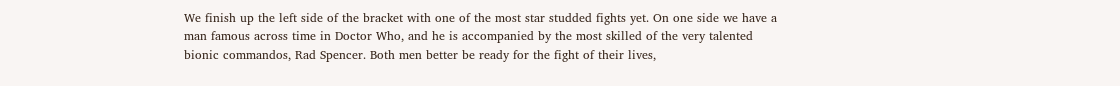We finish up the left side of the bracket with one of the most star studded fights yet. On one side we have a man famous across time in Doctor Who, and he is accompanied by the most skilled of the very talented bionic commandos, Rad Spencer. Both men better be ready for the fight of their lives,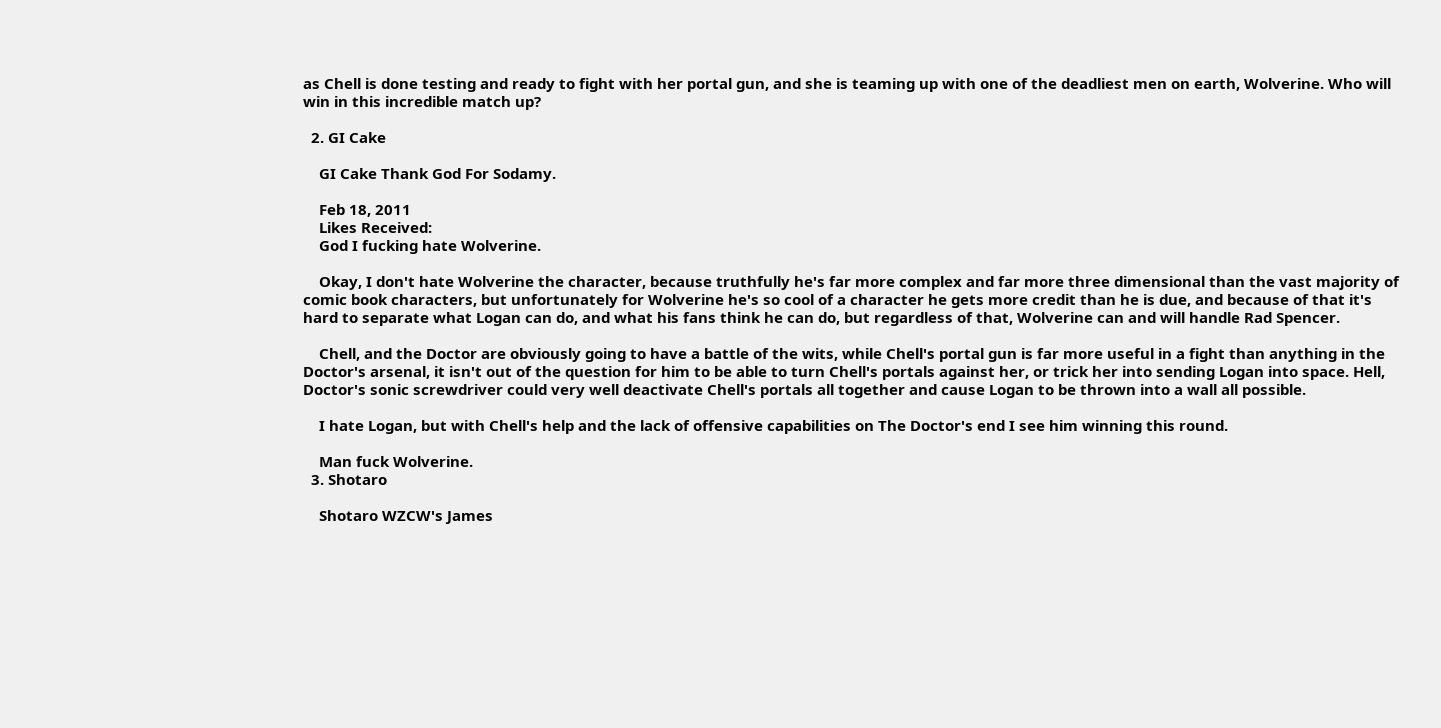as Chell is done testing and ready to fight with her portal gun, and she is teaming up with one of the deadliest men on earth, Wolverine. Who will win in this incredible match up?

  2. GI Cake

    GI Cake Thank God For Sodamy.

    Feb 18, 2011
    Likes Received:
    God I fucking hate Wolverine.

    Okay, I don't hate Wolverine the character, because truthfully he's far more complex and far more three dimensional than the vast majority of comic book characters, but unfortunately for Wolverine he's so cool of a character he gets more credit than he is due, and because of that it's hard to separate what Logan can do, and what his fans think he can do, but regardless of that, Wolverine can and will handle Rad Spencer.

    Chell, and the Doctor are obviously going to have a battle of the wits, while Chell's portal gun is far more useful in a fight than anything in the Doctor's arsenal, it isn't out of the question for him to be able to turn Chell's portals against her, or trick her into sending Logan into space. Hell, Doctor's sonic screwdriver could very well deactivate Chell's portals all together and cause Logan to be thrown into a wall all possible.

    I hate Logan, but with Chell's help and the lack of offensive capabilities on The Doctor's end I see him winning this round.

    Man fuck Wolverine.
  3. Shotaro

    Shotaro WZCW's James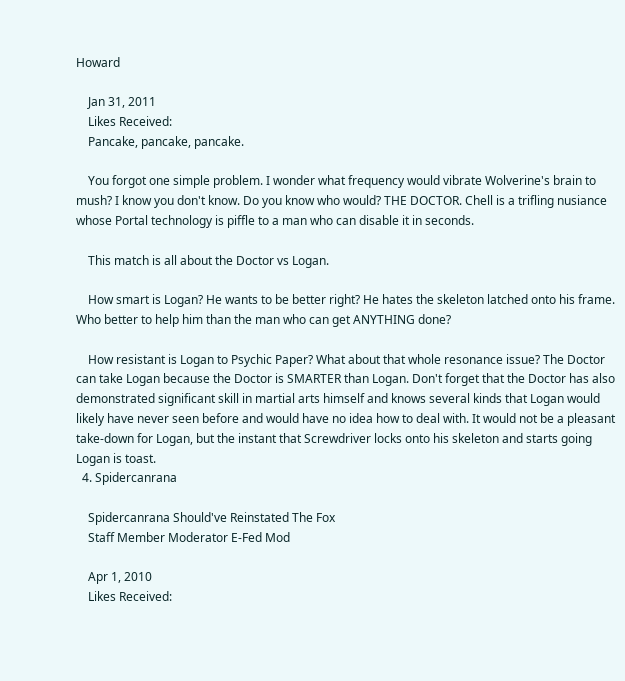Howard

    Jan 31, 2011
    Likes Received:
    Pancake, pancake, pancake.

    You forgot one simple problem. I wonder what frequency would vibrate Wolverine's brain to mush? I know you don't know. Do you know who would? THE DOCTOR. Chell is a trifling nusiance whose Portal technology is piffle to a man who can disable it in seconds.

    This match is all about the Doctor vs Logan.

    How smart is Logan? He wants to be better right? He hates the skeleton latched onto his frame. Who better to help him than the man who can get ANYTHING done?

    How resistant is Logan to Psychic Paper? What about that whole resonance issue? The Doctor can take Logan because the Doctor is SMARTER than Logan. Don't forget that the Doctor has also demonstrated significant skill in martial arts himself and knows several kinds that Logan would likely have never seen before and would have no idea how to deal with. It would not be a pleasant take-down for Logan, but the instant that Screwdriver locks onto his skeleton and starts going Logan is toast.
  4. Spidercanrana

    Spidercanrana Should've Reinstated The Fox
    Staff Member Moderator E-Fed Mod

    Apr 1, 2010
    Likes Received: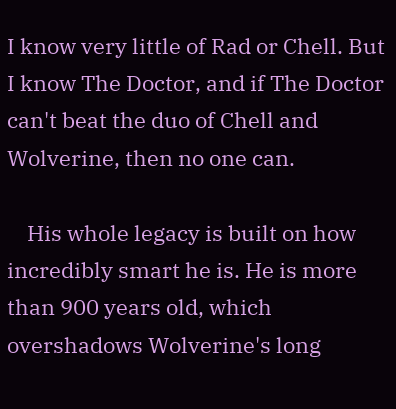I know very little of Rad or Chell. But I know The Doctor, and if The Doctor can't beat the duo of Chell and Wolverine, then no one can.

    His whole legacy is built on how incredibly smart he is. He is more than 900 years old, which overshadows Wolverine's long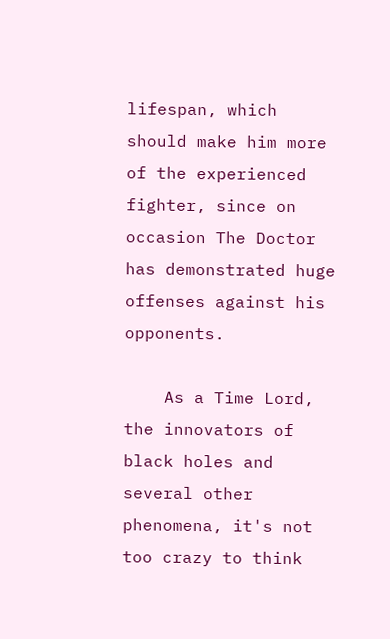lifespan, which should make him more of the experienced fighter, since on occasion The Doctor has demonstrated huge offenses against his opponents.

    As a Time Lord, the innovators of black holes and several other phenomena, it's not too crazy to think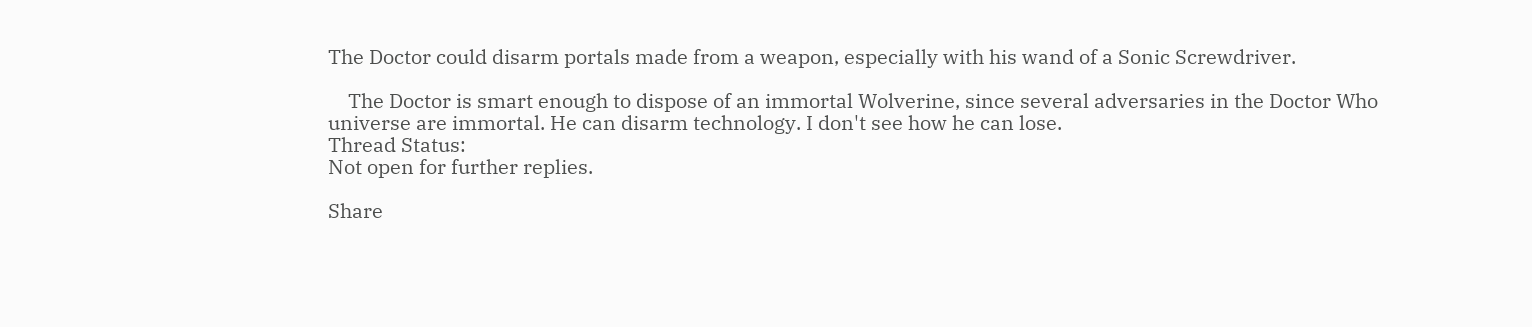The Doctor could disarm portals made from a weapon, especially with his wand of a Sonic Screwdriver.

    The Doctor is smart enough to dispose of an immortal Wolverine, since several adversaries in the Doctor Who universe are immortal. He can disarm technology. I don't see how he can lose.
Thread Status:
Not open for further replies.

Share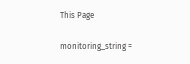This Page

monitoring_string =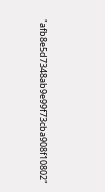"afb8e5d7348ab9e99f73cba908f10802"